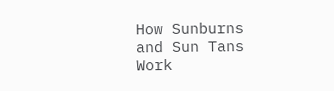How Sunburns and Sun Tans Work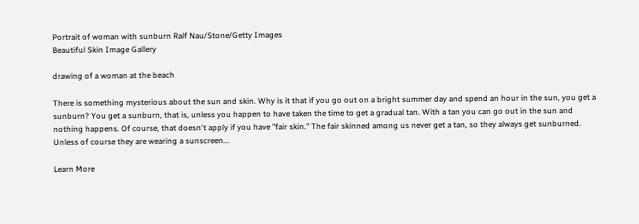Portrait of woman with sunburn Ralf Nau/Stone/Getty Images
Beautiful Skin Image Gallery

drawing of a woman at the beach

There is something mysterious about the sun and skin. Why is it that if you go out on a bright summer day and spend an hour in the sun, you get a sunburn? You get a sunburn, that is, unless you happen to have taken the time to get a gradual tan. With a tan you can go out in the sun and nothing happens. Of course, that doesn't apply if you have "fair skin." The fair skinned among us never get a tan, so they always get sunburned. Unless of course they are wearing a sunscreen...

Learn More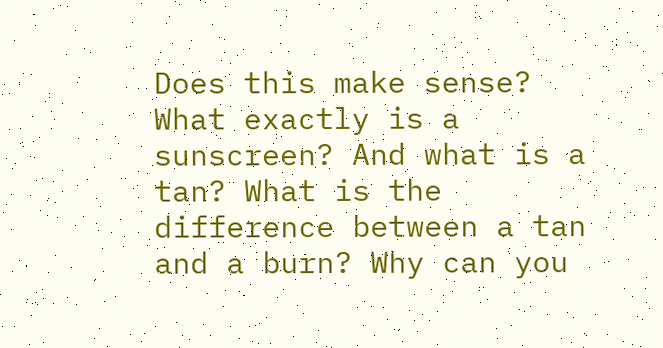Does this make sense? What exactly is a sunscreen? And what is a tan? What is the difference between a tan and a burn? Why can you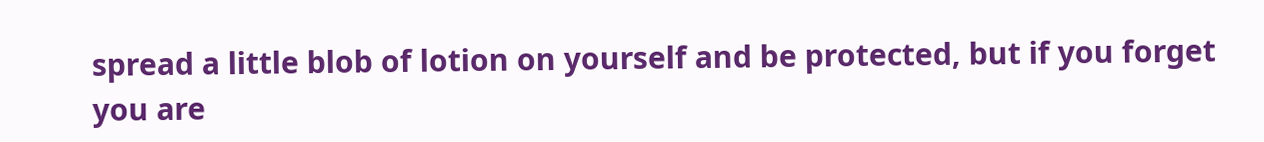spread a little blob of lotion on yourself and be protected, but if you forget you are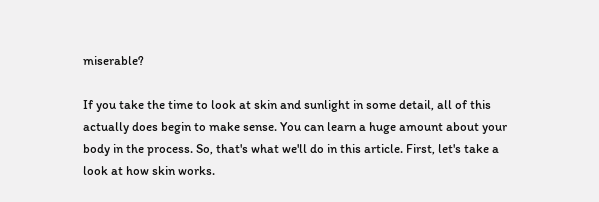miserable?

If you take the time to look at skin and sunlight in some detail, all of this actually does begin to make sense. You can learn a huge amount about your body in the process. So, that's what we'll do in this article. First, let's take a look at how skin works.